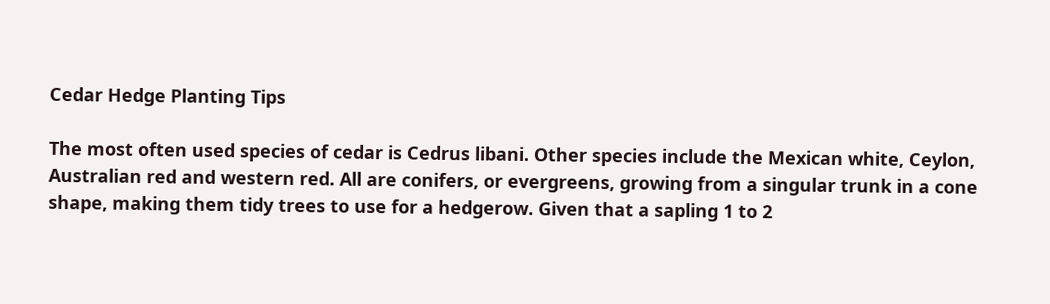Cedar Hedge Planting Tips

The most often used species of cedar is Cedrus libani. Other species include the Mexican white, Ceylon, Australian red and western red. All are conifers, or evergreens, growing from a singular trunk in a cone shape, making them tidy trees to use for a hedgerow. Given that a sapling 1 to 2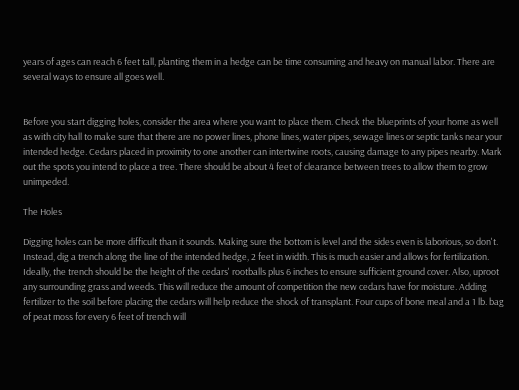years of ages can reach 6 feet tall, planting them in a hedge can be time consuming and heavy on manual labor. There are several ways to ensure all goes well.


Before you start digging holes, consider the area where you want to place them. Check the blueprints of your home as well as with city hall to make sure that there are no power lines, phone lines, water pipes, sewage lines or septic tanks near your intended hedge. Cedars placed in proximity to one another can intertwine roots, causing damage to any pipes nearby. Mark out the spots you intend to place a tree. There should be about 4 feet of clearance between trees to allow them to grow unimpeded.

The Holes

Digging holes can be more difficult than it sounds. Making sure the bottom is level and the sides even is laborious, so don't. Instead, dig a trench along the line of the intended hedge, 2 feet in width. This is much easier and allows for fertilization. Ideally, the trench should be the height of the cedars' rootballs plus 6 inches to ensure sufficient ground cover. Also, uproot any surrounding grass and weeds. This will reduce the amount of competition the new cedars have for moisture. Adding fertilizer to the soil before placing the cedars will help reduce the shock of transplant. Four cups of bone meal and a 1 lb. bag of peat moss for every 6 feet of trench will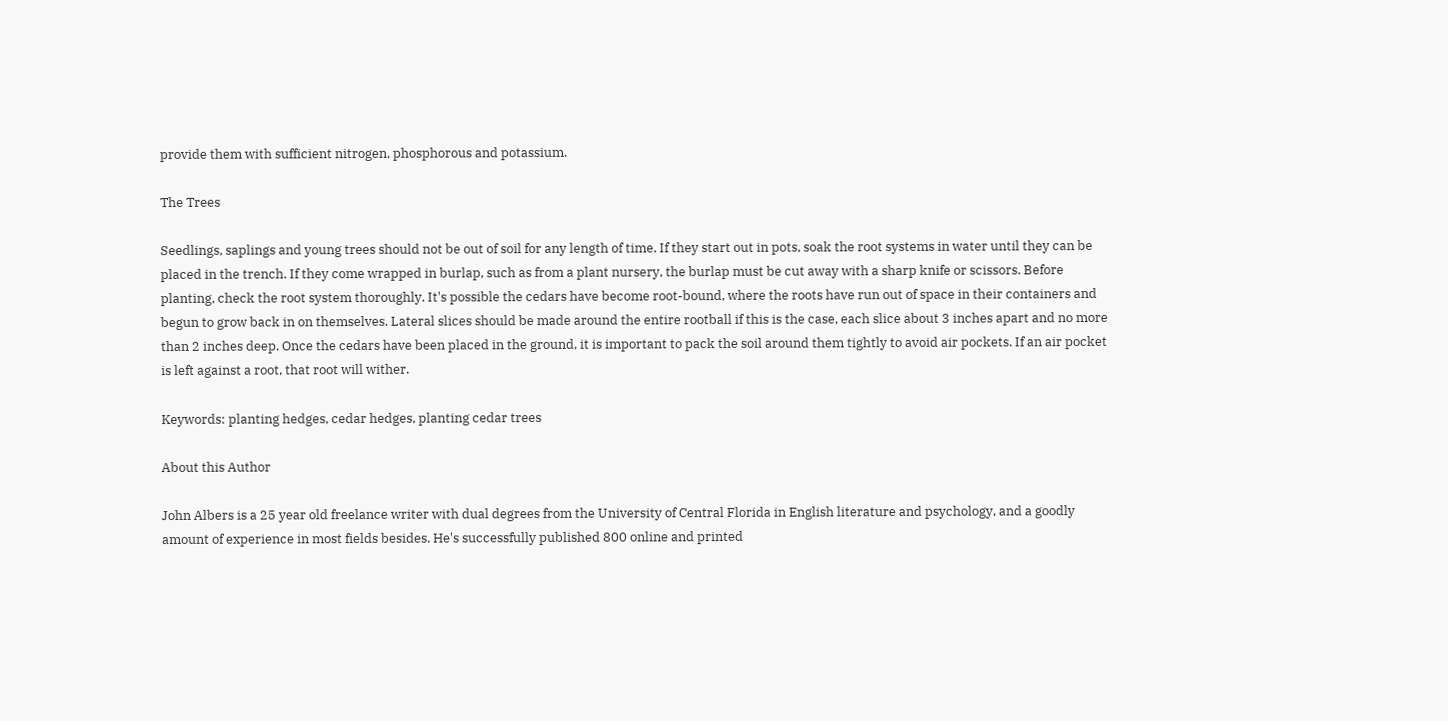provide them with sufficient nitrogen, phosphorous and potassium.

The Trees

Seedlings, saplings and young trees should not be out of soil for any length of time. If they start out in pots, soak the root systems in water until they can be placed in the trench. If they come wrapped in burlap, such as from a plant nursery, the burlap must be cut away with a sharp knife or scissors. Before planting, check the root system thoroughly. It's possible the cedars have become root-bound, where the roots have run out of space in their containers and begun to grow back in on themselves. Lateral slices should be made around the entire rootball if this is the case, each slice about 3 inches apart and no more than 2 inches deep. Once the cedars have been placed in the ground, it is important to pack the soil around them tightly to avoid air pockets. If an air pocket is left against a root, that root will wither.

Keywords: planting hedges, cedar hedges, planting cedar trees

About this Author

John Albers is a 25 year old freelance writer with dual degrees from the University of Central Florida in English literature and psychology, and a goodly amount of experience in most fields besides. He's successfully published 800 online and printed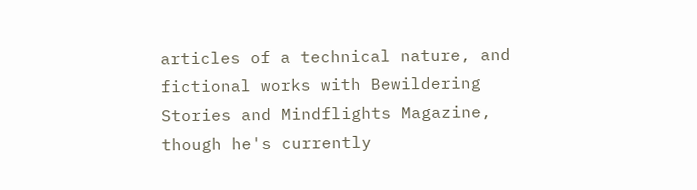articles of a technical nature, and fictional works with Bewildering Stories and Mindflights Magazine, though he's currently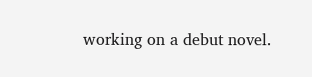working on a debut novel.